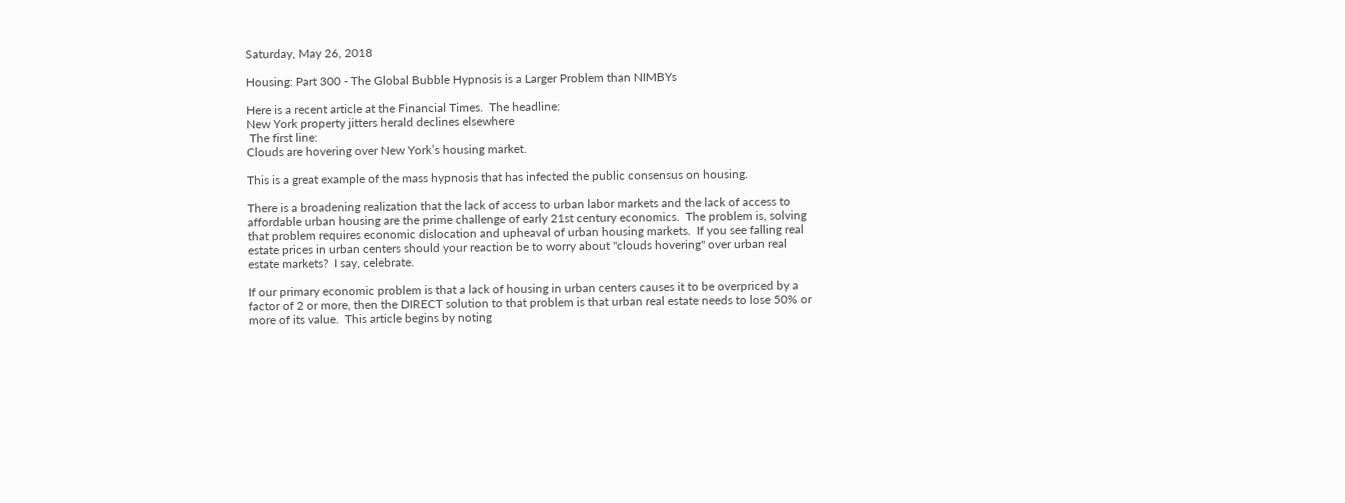Saturday, May 26, 2018

Housing: Part 300 - The Global Bubble Hypnosis is a Larger Problem than NIMBYs

Here is a recent article at the Financial Times.  The headline:
New York property jitters herald declines elsewhere
 The first line:
Clouds are hovering over New York’s housing market.

This is a great example of the mass hypnosis that has infected the public consensus on housing.

There is a broadening realization that the lack of access to urban labor markets and the lack of access to affordable urban housing are the prime challenge of early 21st century economics.  The problem is, solving that problem requires economic dislocation and upheaval of urban housing markets.  If you see falling real estate prices in urban centers should your reaction be to worry about "clouds hovering" over urban real estate markets?  I say, celebrate.

If our primary economic problem is that a lack of housing in urban centers causes it to be overpriced by a factor of 2 or more, then the DIRECT solution to that problem is that urban real estate needs to lose 50% or more of its value.  This article begins by noting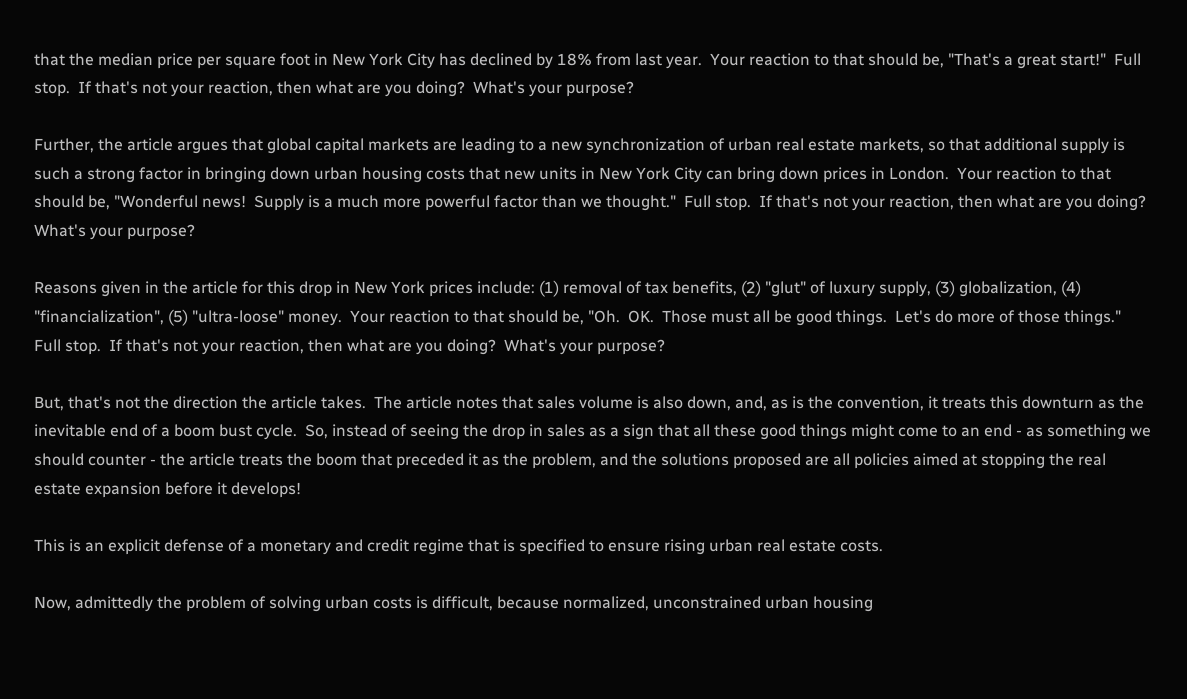that the median price per square foot in New York City has declined by 18% from last year.  Your reaction to that should be, "That's a great start!"  Full stop.  If that's not your reaction, then what are you doing?  What's your purpose?

Further, the article argues that global capital markets are leading to a new synchronization of urban real estate markets, so that additional supply is such a strong factor in bringing down urban housing costs that new units in New York City can bring down prices in London.  Your reaction to that should be, "Wonderful news!  Supply is a much more powerful factor than we thought."  Full stop.  If that's not your reaction, then what are you doing?  What's your purpose?

Reasons given in the article for this drop in New York prices include: (1) removal of tax benefits, (2) "glut" of luxury supply, (3) globalization, (4) "financialization", (5) "ultra-loose" money.  Your reaction to that should be, "Oh.  OK.  Those must all be good things.  Let's do more of those things."   Full stop.  If that's not your reaction, then what are you doing?  What's your purpose?

But, that's not the direction the article takes.  The article notes that sales volume is also down, and, as is the convention, it treats this downturn as the inevitable end of a boom bust cycle.  So, instead of seeing the drop in sales as a sign that all these good things might come to an end - as something we should counter - the article treats the boom that preceded it as the problem, and the solutions proposed are all policies aimed at stopping the real estate expansion before it develops!

This is an explicit defense of a monetary and credit regime that is specified to ensure rising urban real estate costs.

Now, admittedly the problem of solving urban costs is difficult, because normalized, unconstrained urban housing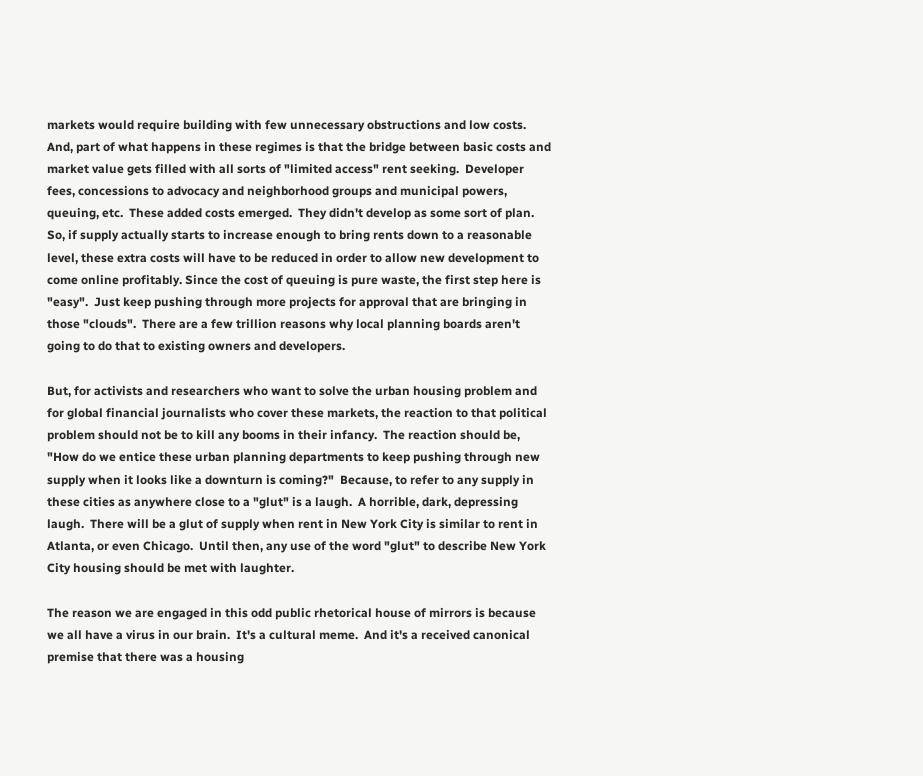markets would require building with few unnecessary obstructions and low costs.  And, part of what happens in these regimes is that the bridge between basic costs and market value gets filled with all sorts of "limited access" rent seeking.  Developer fees, concessions to advocacy and neighborhood groups and municipal powers, queuing, etc.  These added costs emerged.  They didn't develop as some sort of plan.  So, if supply actually starts to increase enough to bring rents down to a reasonable level, these extra costs will have to be reduced in order to allow new development to come online profitably. Since the cost of queuing is pure waste, the first step here is "easy".  Just keep pushing through more projects for approval that are bringing in those "clouds".  There are a few trillion reasons why local planning boards aren't going to do that to existing owners and developers.

But, for activists and researchers who want to solve the urban housing problem and for global financial journalists who cover these markets, the reaction to that political problem should not be to kill any booms in their infancy.  The reaction should be, "How do we entice these urban planning departments to keep pushing through new supply when it looks like a downturn is coming?"  Because, to refer to any supply in these cities as anywhere close to a "glut" is a laugh.  A horrible, dark, depressing laugh.  There will be a glut of supply when rent in New York City is similar to rent in Atlanta, or even Chicago.  Until then, any use of the word "glut" to describe New York City housing should be met with laughter.

The reason we are engaged in this odd public rhetorical house of mirrors is because we all have a virus in our brain.  It's a cultural meme.  And it's a received canonical premise that there was a housing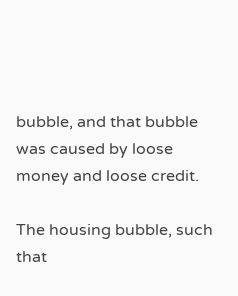bubble, and that bubble was caused by loose money and loose credit.

The housing bubble, such that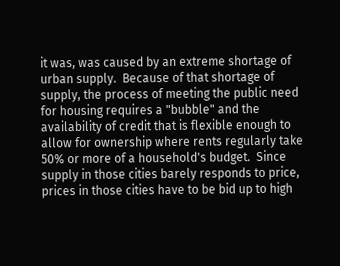it was, was caused by an extreme shortage of urban supply.  Because of that shortage of supply, the process of meeting the public need for housing requires a "bubble" and the availability of credit that is flexible enough to allow for ownership where rents regularly take 50% or more of a household's budget.  Since supply in those cities barely responds to price, prices in those cities have to be bid up to high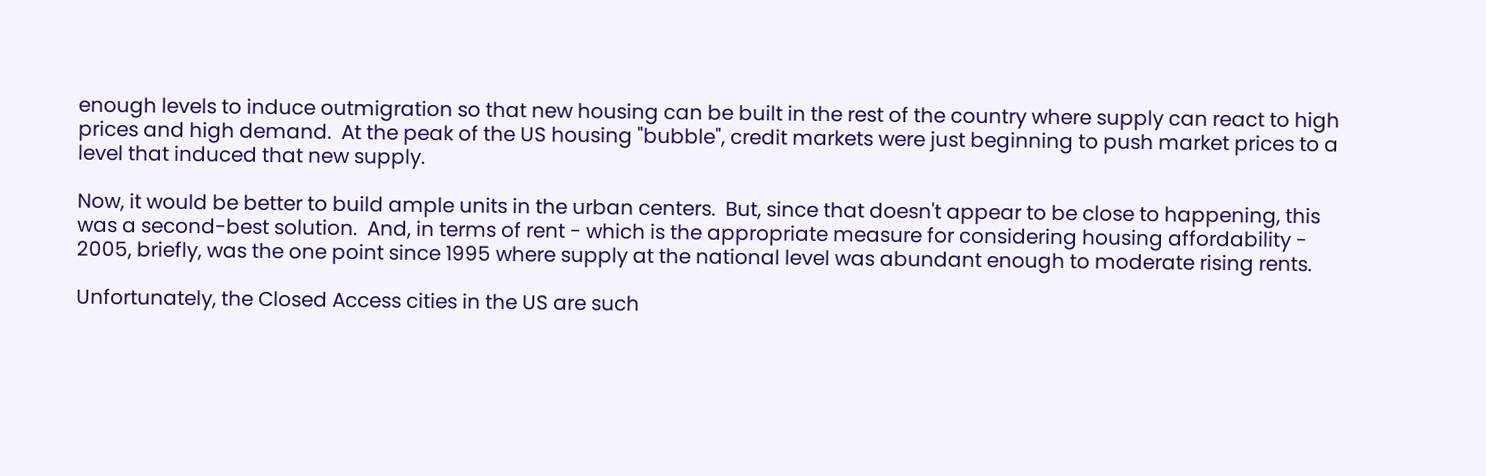enough levels to induce outmigration so that new housing can be built in the rest of the country where supply can react to high prices and high demand.  At the peak of the US housing "bubble", credit markets were just beginning to push market prices to a level that induced that new supply.

Now, it would be better to build ample units in the urban centers.  But, since that doesn't appear to be close to happening, this was a second-best solution.  And, in terms of rent - which is the appropriate measure for considering housing affordability - 2005, briefly, was the one point since 1995 where supply at the national level was abundant enough to moderate rising rents.

Unfortunately, the Closed Access cities in the US are such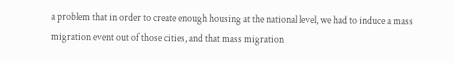a problem that in order to create enough housing at the national level, we had to induce a mass migration event out of those cities, and that mass migration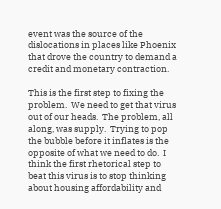event was the source of the dislocations in places like Phoenix that drove the country to demand a credit and monetary contraction.

This is the first step to fixing the problem.  We need to get that virus out of our heads.  The problem, all along, was supply.  Trying to pop the bubble before it inflates is the opposite of what we need to do.  I think the first rhetorical step to beat this virus is to stop thinking about housing affordability and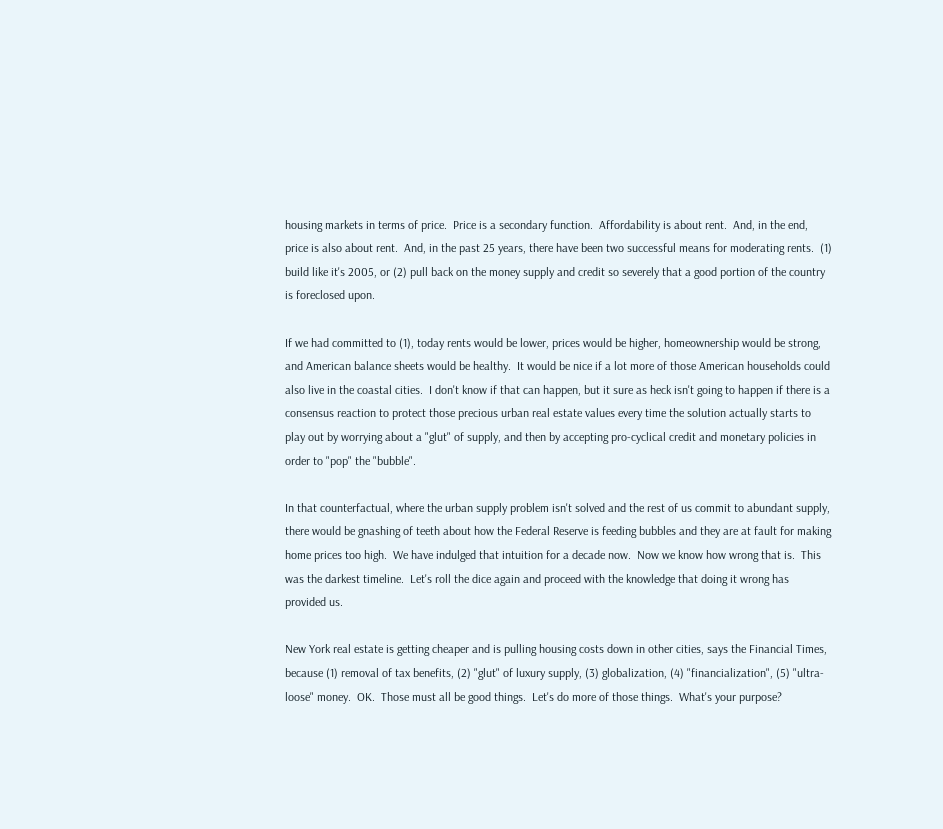housing markets in terms of price.  Price is a secondary function.  Affordability is about rent.  And, in the end, price is also about rent.  And, in the past 25 years, there have been two successful means for moderating rents.  (1) build like it's 2005, or (2) pull back on the money supply and credit so severely that a good portion of the country is foreclosed upon.

If we had committed to (1), today rents would be lower, prices would be higher, homeownership would be strong, and American balance sheets would be healthy.  It would be nice if a lot more of those American households could also live in the coastal cities.  I don't know if that can happen, but it sure as heck isn't going to happen if there is a consensus reaction to protect those precious urban real estate values every time the solution actually starts to play out by worrying about a "glut" of supply, and then by accepting pro-cyclical credit and monetary policies in order to "pop" the "bubble".

In that counterfactual, where the urban supply problem isn't solved and the rest of us commit to abundant supply, there would be gnashing of teeth about how the Federal Reserve is feeding bubbles and they are at fault for making home prices too high.  We have indulged that intuition for a decade now.  Now we know how wrong that is.  This was the darkest timeline.  Let's roll the dice again and proceed with the knowledge that doing it wrong has provided us.

New York real estate is getting cheaper and is pulling housing costs down in other cities, says the Financial Times, because (1) removal of tax benefits, (2) "glut" of luxury supply, (3) globalization, (4) "financialization", (5) "ultra-loose" money.  OK.  Those must all be good things.  Let's do more of those things.  What's your purpose?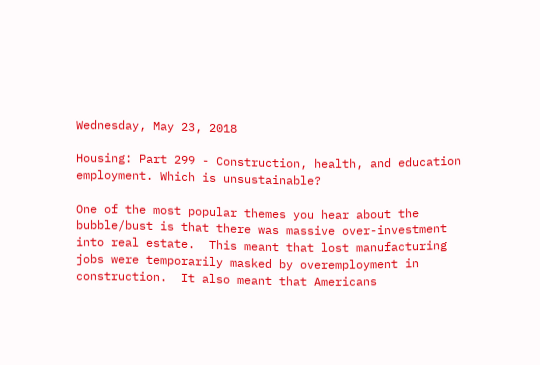Wednesday, May 23, 2018

Housing: Part 299 - Construction, health, and education employment. Which is unsustainable?

One of the most popular themes you hear about the bubble/bust is that there was massive over-investment into real estate.  This meant that lost manufacturing jobs were temporarily masked by overemployment in construction.  It also meant that Americans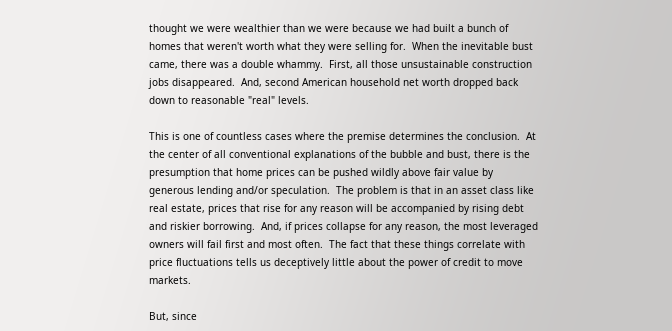thought we were wealthier than we were because we had built a bunch of homes that weren't worth what they were selling for.  When the inevitable bust came, there was a double whammy.  First, all those unsustainable construction jobs disappeared.  And, second American household net worth dropped back down to reasonable "real" levels.

This is one of countless cases where the premise determines the conclusion.  At the center of all conventional explanations of the bubble and bust, there is the presumption that home prices can be pushed wildly above fair value by generous lending and/or speculation.  The problem is that in an asset class like real estate, prices that rise for any reason will be accompanied by rising debt and riskier borrowing.  And, if prices collapse for any reason, the most leveraged owners will fail first and most often.  The fact that these things correlate with price fluctuations tells us deceptively little about the power of credit to move markets.

But, since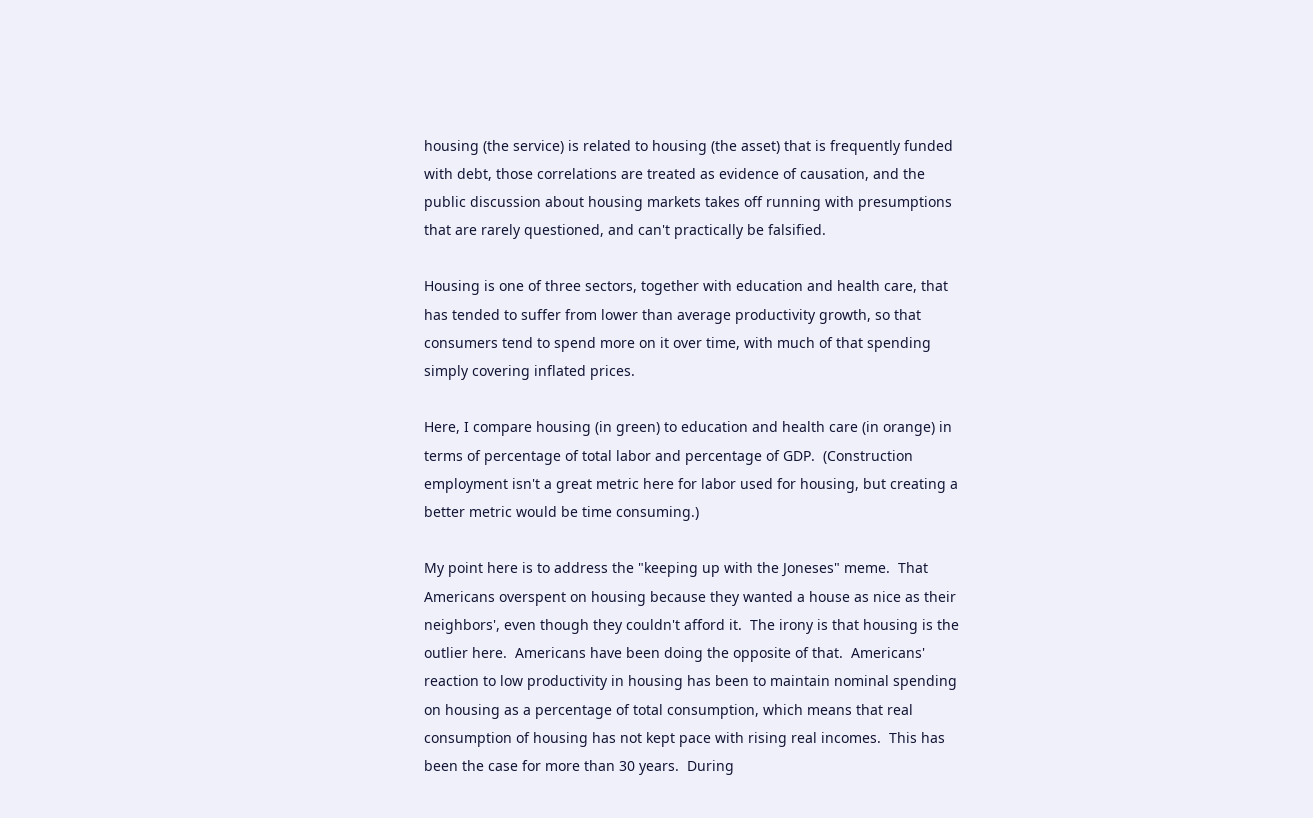housing (the service) is related to housing (the asset) that is frequently funded with debt, those correlations are treated as evidence of causation, and the public discussion about housing markets takes off running with presumptions that are rarely questioned, and can't practically be falsified.

Housing is one of three sectors, together with education and health care, that has tended to suffer from lower than average productivity growth, so that consumers tend to spend more on it over time, with much of that spending simply covering inflated prices.

Here, I compare housing (in green) to education and health care (in orange) in terms of percentage of total labor and percentage of GDP.  (Construction employment isn't a great metric here for labor used for housing, but creating a better metric would be time consuming.)

My point here is to address the "keeping up with the Joneses" meme.  That Americans overspent on housing because they wanted a house as nice as their neighbors', even though they couldn't afford it.  The irony is that housing is the outlier here.  Americans have been doing the opposite of that.  Americans' reaction to low productivity in housing has been to maintain nominal spending on housing as a percentage of total consumption, which means that real consumption of housing has not kept pace with rising real incomes.  This has been the case for more than 30 years.  During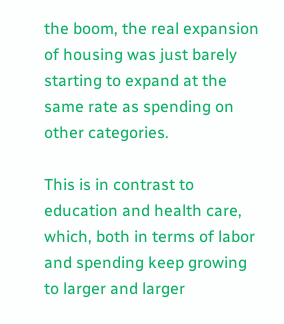the boom, the real expansion of housing was just barely starting to expand at the same rate as spending on other categories.

This is in contrast to education and health care, which, both in terms of labor and spending keep growing to larger and larger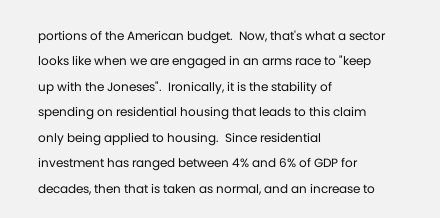portions of the American budget.  Now, that's what a sector looks like when we are engaged in an arms race to "keep up with the Joneses".  Ironically, it is the stability of spending on residential housing that leads to this claim only being applied to housing.  Since residential investment has ranged between 4% and 6% of GDP for decades, then that is taken as normal, and an increase to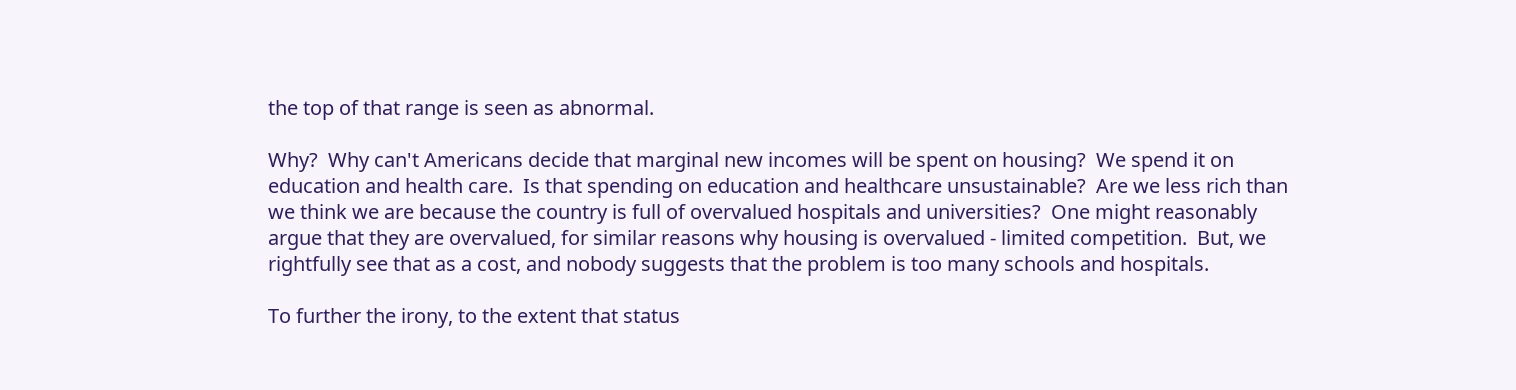the top of that range is seen as abnormal.

Why?  Why can't Americans decide that marginal new incomes will be spent on housing?  We spend it on education and health care.  Is that spending on education and healthcare unsustainable?  Are we less rich than we think we are because the country is full of overvalued hospitals and universities?  One might reasonably argue that they are overvalued, for similar reasons why housing is overvalued - limited competition.  But, we rightfully see that as a cost, and nobody suggests that the problem is too many schools and hospitals.

To further the irony, to the extent that status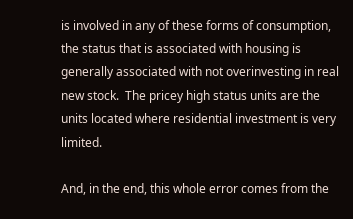is involved in any of these forms of consumption, the status that is associated with housing is generally associated with not overinvesting in real new stock.  The pricey high status units are the units located where residential investment is very limited.

And, in the end, this whole error comes from the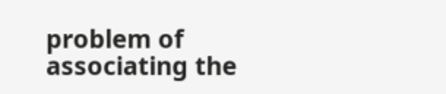problem of associating the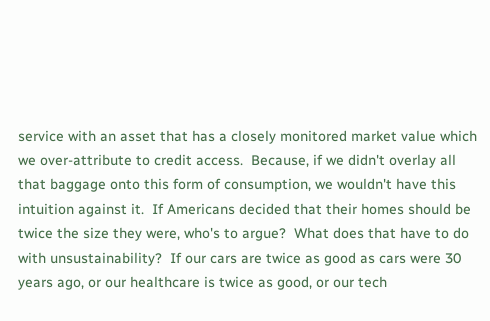service with an asset that has a closely monitored market value which we over-attribute to credit access.  Because, if we didn't overlay all that baggage onto this form of consumption, we wouldn't have this intuition against it.  If Americans decided that their homes should be twice the size they were, who's to argue?  What does that have to do with unsustainability?  If our cars are twice as good as cars were 30 years ago, or our healthcare is twice as good, or our tech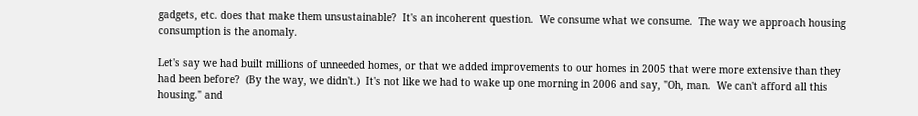gadgets, etc. does that make them unsustainable?  It's an incoherent question.  We consume what we consume.  The way we approach housing consumption is the anomaly.

Let's say we had built millions of unneeded homes, or that we added improvements to our homes in 2005 that were more extensive than they had been before?  (By the way, we didn't.)  It's not like we had to wake up one morning in 2006 and say, "Oh, man.  We can't afford all this housing." and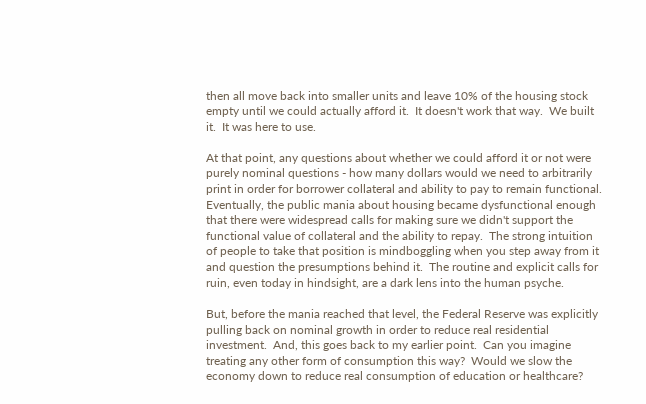then all move back into smaller units and leave 10% of the housing stock empty until we could actually afford it.  It doesn't work that way.  We built it.  It was here to use.

At that point, any questions about whether we could afford it or not were purely nominal questions - how many dollars would we need to arbitrarily print in order for borrower collateral and ability to pay to remain functional.  Eventually, the public mania about housing became dysfunctional enough that there were widespread calls for making sure we didn't support the functional value of collateral and the ability to repay.  The strong intuition of people to take that position is mindboggling when you step away from it and question the presumptions behind it.  The routine and explicit calls for ruin, even today in hindsight, are a dark lens into the human psyche.

But, before the mania reached that level, the Federal Reserve was explicitly pulling back on nominal growth in order to reduce real residential investment.  And, this goes back to my earlier point.  Can you imagine treating any other form of consumption this way?  Would we slow the economy down to reduce real consumption of education or healthcare?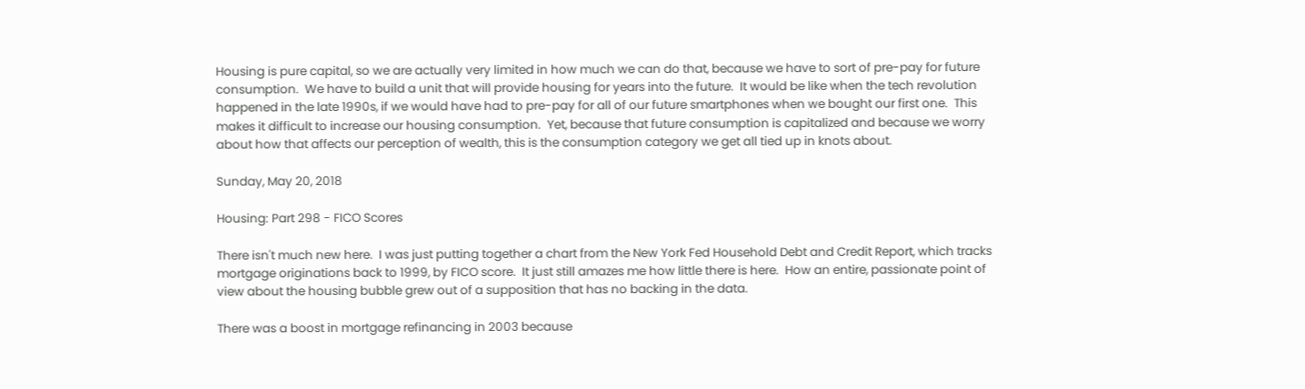Housing is pure capital, so we are actually very limited in how much we can do that, because we have to sort of pre-pay for future consumption.  We have to build a unit that will provide housing for years into the future.  It would be like when the tech revolution happened in the late 1990s, if we would have had to pre-pay for all of our future smartphones when we bought our first one.  This makes it difficult to increase our housing consumption.  Yet, because that future consumption is capitalized and because we worry about how that affects our perception of wealth, this is the consumption category we get all tied up in knots about.

Sunday, May 20, 2018

Housing: Part 298 - FICO Scores

There isn't much new here.  I was just putting together a chart from the New York Fed Household Debt and Credit Report, which tracks mortgage originations back to 1999, by FICO score.  It just still amazes me how little there is here.  How an entire, passionate point of view about the housing bubble grew out of a supposition that has no backing in the data.

There was a boost in mortgage refinancing in 2003 because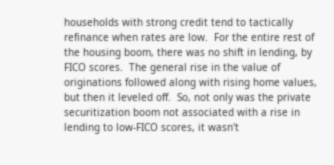households with strong credit tend to tactically refinance when rates are low.  For the entire rest of the housing boom, there was no shift in lending, by FICO scores.  The general rise in the value of originations followed along with rising home values, but then it leveled off.  So, not only was the private securitization boom not associated with a rise in lending to low-FICO scores, it wasn't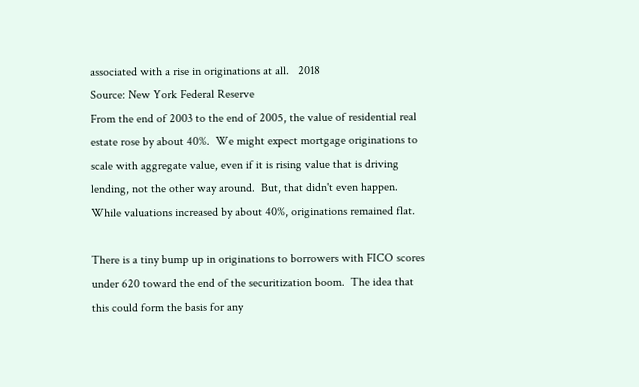associated with a rise in originations at all.   2018
Source: New York Federal Reserve
From the end of 2003 to the end of 2005, the value of residential real estate rose by about 40%.  We might expect mortgage originations to scale with aggregate value, even if it is rising value that is driving lending, not the other way around.  But, that didn't even happen.  While valuations increased by about 40%, originations remained flat.

There is a tiny bump up in originations to borrowers with FICO scores under 620 toward the end of the securitization boom.  The idea that this could form the basis for any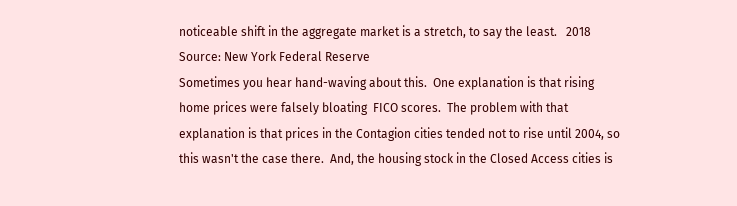noticeable shift in the aggregate market is a stretch, to say the least.   2018
Source: New York Federal Reserve
Sometimes you hear hand-waving about this.  One explanation is that rising home prices were falsely bloating  FICO scores.  The problem with that explanation is that prices in the Contagion cities tended not to rise until 2004, so this wasn't the case there.  And, the housing stock in the Closed Access cities is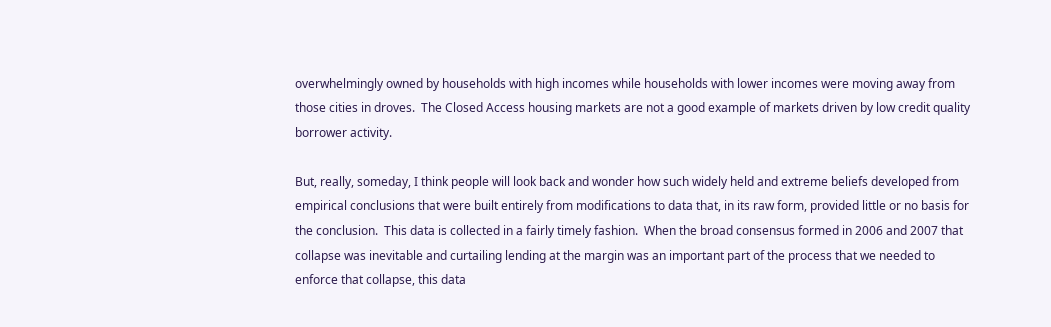overwhelmingly owned by households with high incomes while households with lower incomes were moving away from those cities in droves.  The Closed Access housing markets are not a good example of markets driven by low credit quality borrower activity.

But, really, someday, I think people will look back and wonder how such widely held and extreme beliefs developed from empirical conclusions that were built entirely from modifications to data that, in its raw form, provided little or no basis for the conclusion.  This data is collected in a fairly timely fashion.  When the broad consensus formed in 2006 and 2007 that collapse was inevitable and curtailing lending at the margin was an important part of the process that we needed to enforce that collapse, this data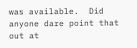was available.  Did anyone dare point that out at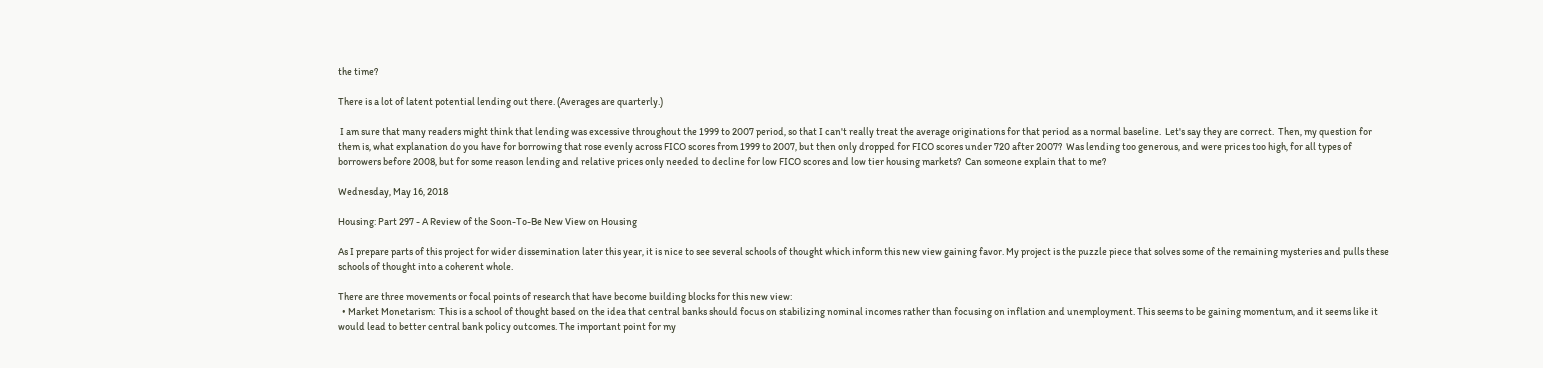the time?

There is a lot of latent potential lending out there. (Averages are quarterly.)

 I am sure that many readers might think that lending was excessive throughout the 1999 to 2007 period, so that I can't really treat the average originations for that period as a normal baseline.  Let's say they are correct.  Then, my question for them is, what explanation do you have for borrowing that rose evenly across FICO scores from 1999 to 2007, but then only dropped for FICO scores under 720 after 2007?  Was lending too generous, and were prices too high, for all types of borrowers before 2008, but for some reason lending and relative prices only needed to decline for low FICO scores and low tier housing markets?  Can someone explain that to me?

Wednesday, May 16, 2018

Housing: Part 297 - A Review of the Soon-To-Be New View on Housing

As I prepare parts of this project for wider dissemination later this year, it is nice to see several schools of thought which inform this new view gaining favor. My project is the puzzle piece that solves some of the remaining mysteries and pulls these schools of thought into a coherent whole.

There are three movements or focal points of research that have become building blocks for this new view:
  • Market Monetarism:  This is a school of thought based on the idea that central banks should focus on stabilizing nominal incomes rather than focusing on inflation and unemployment. This seems to be gaining momentum, and it seems like it would lead to better central bank policy outcomes. The important point for my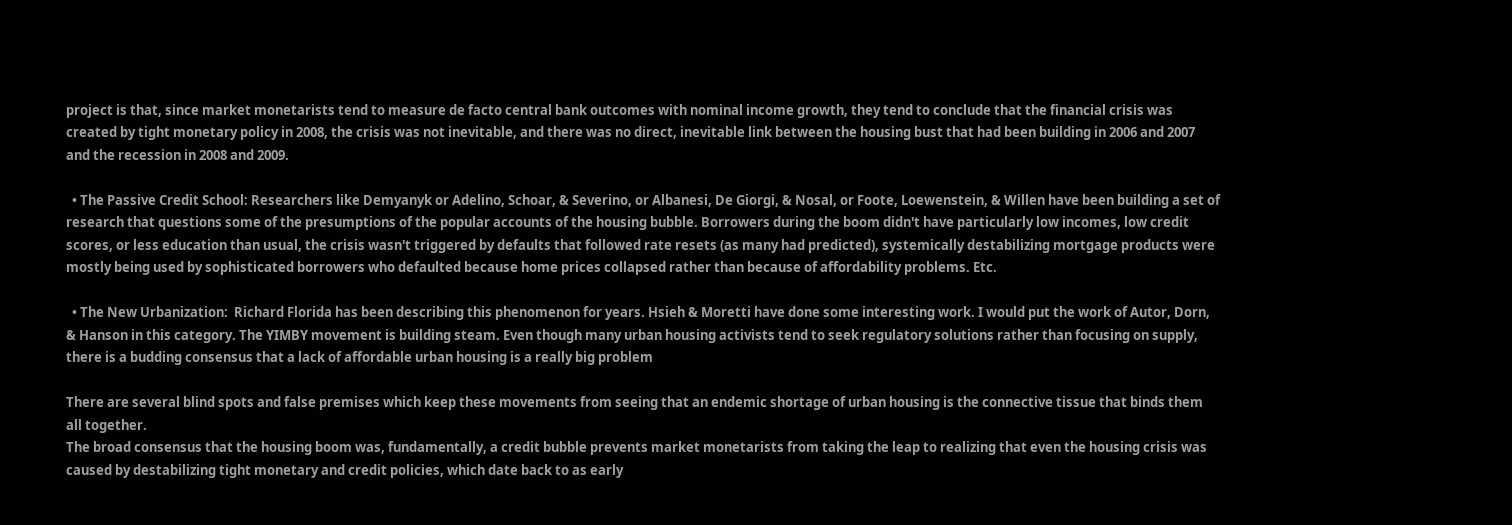project is that, since market monetarists tend to measure de facto central bank outcomes with nominal income growth, they tend to conclude that the financial crisis was created by tight monetary policy in 2008, the crisis was not inevitable, and there was no direct, inevitable link between the housing bust that had been building in 2006 and 2007 and the recession in 2008 and 2009.

  • The Passive Credit School: Researchers like Demyanyk or Adelino, Schoar, & Severino, or Albanesi, De Giorgi, & Nosal, or Foote, Loewenstein, & Willen have been building a set of research that questions some of the presumptions of the popular accounts of the housing bubble. Borrowers during the boom didn't have particularly low incomes, low credit scores, or less education than usual, the crisis wasn't triggered by defaults that followed rate resets (as many had predicted), systemically destabilizing mortgage products were mostly being used by sophisticated borrowers who defaulted because home prices collapsed rather than because of affordability problems. Etc.

  • The New Urbanization:  Richard Florida has been describing this phenomenon for years. Hsieh & Moretti have done some interesting work. I would put the work of Autor, Dorn, & Hanson in this category. The YIMBY movement is building steam. Even though many urban housing activists tend to seek regulatory solutions rather than focusing on supply, there is a budding consensus that a lack of affordable urban housing is a really big problem

There are several blind spots and false premises which keep these movements from seeing that an endemic shortage of urban housing is the connective tissue that binds them all together.
The broad consensus that the housing boom was, fundamentally, a credit bubble prevents market monetarists from taking the leap to realizing that even the housing crisis was caused by destabilizing tight monetary and credit policies, which date back to as early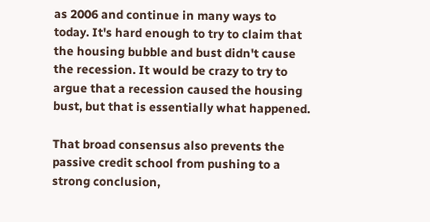as 2006 and continue in many ways to today. It's hard enough to try to claim that the housing bubble and bust didn't cause the recession. It would be crazy to try to argue that a recession caused the housing bust, but that is essentially what happened.

That broad consensus also prevents the passive credit school from pushing to a strong conclusion,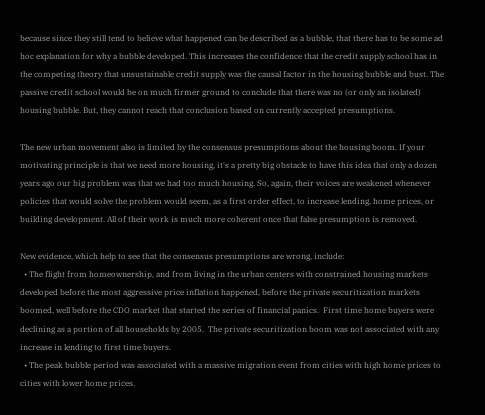because since they still tend to believe what happened can be described as a bubble, that there has to be some ad hoc explanation for why a bubble developed. This increases the confidence that the credit supply school has in the competing theory that unsustainable credit supply was the causal factor in the housing bubble and bust. The passive credit school would be on much firmer ground to conclude that there was no (or only an isolated) housing bubble. But, they cannot reach that conclusion based on currently accepted presumptions.

The new urban movement also is limited by the consensus presumptions about the housing boom. If your motivating principle is that we need more housing, it's a pretty big obstacle to have this idea that only a dozen years ago our big problem was that we had too much housing. So, again, their voices are weakened whenever policies that would solve the problem would seem, as a first order effect, to increase lending, home prices, or building development. All of their work is much more coherent once that false presumption is removed.

New evidence, which help to see that the consensus presumptions are wrong, include:
  • The flight from homeownership, and from living in the urban centers with constrained housing markets developed before the most aggressive price inflation happened, before the private securitization markets boomed, well before the CDO market that started the series of financial panics.  First time home buyers were declining as a portion of all households by 2005.  The private securitization boom was not associated with any increase in lending to first time buyers.
  • The peak bubble period was associated with a massive migration event from cities with high home prices to cities with lower home prices.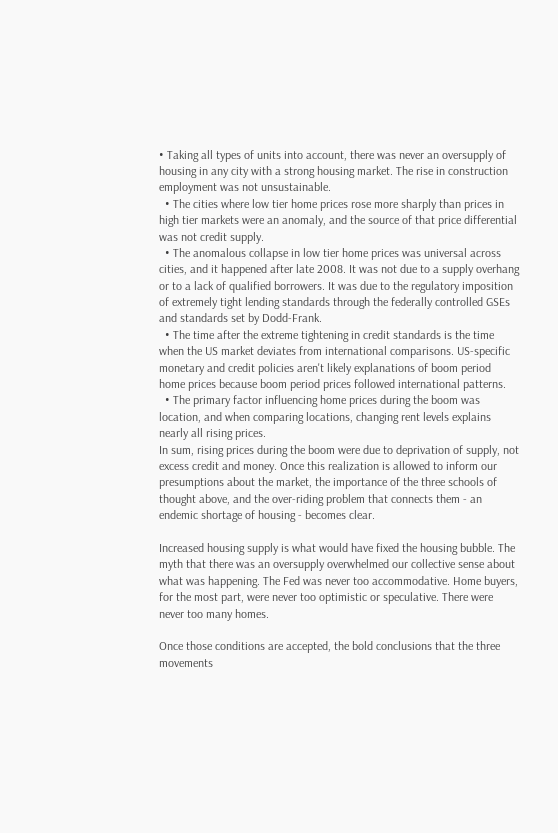• Taking all types of units into account, there was never an oversupply of housing in any city with a strong housing market. The rise in construction employment was not unsustainable.
  • The cities where low tier home prices rose more sharply than prices in high tier markets were an anomaly, and the source of that price differential was not credit supply.
  • The anomalous collapse in low tier home prices was universal across cities, and it happened after late 2008. It was not due to a supply overhang or to a lack of qualified borrowers. It was due to the regulatory imposition of extremely tight lending standards through the federally controlled GSEs and standards set by Dodd-Frank.
  • The time after the extreme tightening in credit standards is the time when the US market deviates from international comparisons. US-specific monetary and credit policies aren't likely explanations of boom period home prices because boom period prices followed international patterns.
  • The primary factor influencing home prices during the boom was location, and when comparing locations, changing rent levels explains nearly all rising prices.
In sum, rising prices during the boom were due to deprivation of supply, not excess credit and money. Once this realization is allowed to inform our presumptions about the market, the importance of the three schools of thought above, and the over-riding problem that connects them - an endemic shortage of housing - becomes clear.

Increased housing supply is what would have fixed the housing bubble. The myth that there was an oversupply overwhelmed our collective sense about what was happening. The Fed was never too accommodative. Home buyers, for the most part, were never too optimistic or speculative. There were never too many homes.

Once those conditions are accepted, the bold conclusions that the three movements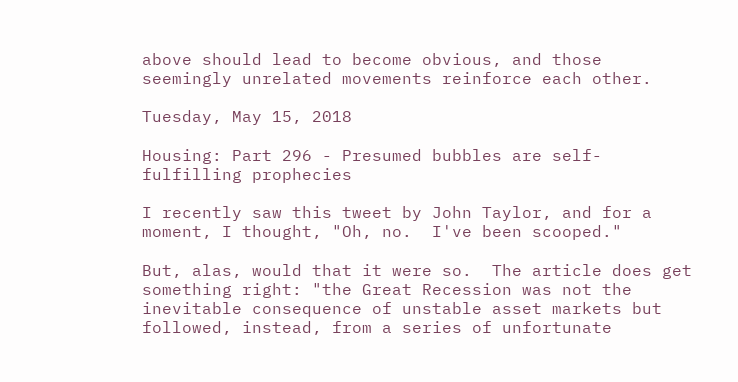above should lead to become obvious, and those seemingly unrelated movements reinforce each other.

Tuesday, May 15, 2018

Housing: Part 296 - Presumed bubbles are self-fulfilling prophecies

I recently saw this tweet by John Taylor, and for a moment, I thought, "Oh, no.  I've been scooped."

But, alas, would that it were so.  The article does get something right: "the Great Recession was not the inevitable consequence of unstable asset markets but followed, instead, from a series of unfortunate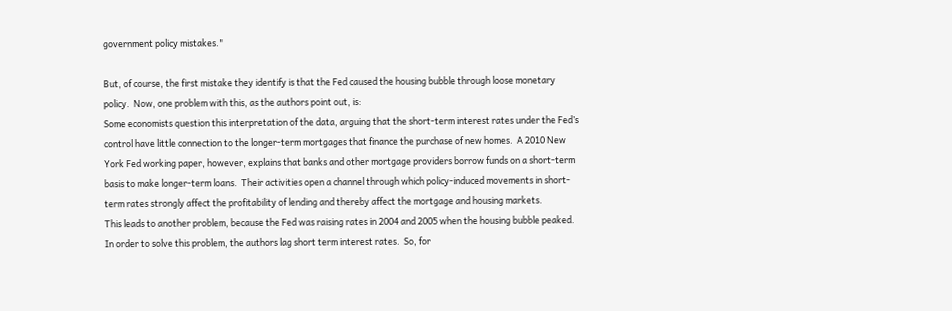government policy mistakes."

But, of course, the first mistake they identify is that the Fed caused the housing bubble through loose monetary policy.  Now, one problem with this, as the authors point out, is:
Some economists question this interpretation of the data, arguing that the short-term interest rates under the Fed’s control have little connection to the longer-term mortgages that finance the purchase of new homes.  A 2010 New York Fed working paper, however, explains that banks and other mortgage providers borrow funds on a short-term basis to make longer-term loans.  Their activities open a channel through which policy-induced movements in short-term rates strongly affect the profitability of lending and thereby affect the mortgage and housing markets.
This leads to another problem, because the Fed was raising rates in 2004 and 2005 when the housing bubble peaked.  In order to solve this problem, the authors lag short term interest rates.  So, for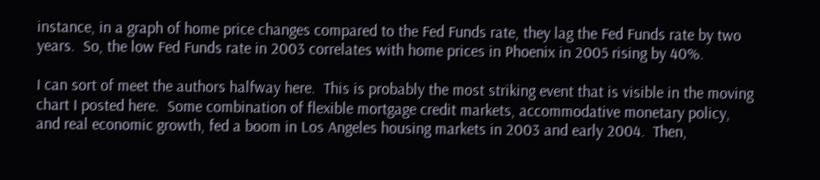instance, in a graph of home price changes compared to the Fed Funds rate, they lag the Fed Funds rate by two years.  So, the low Fed Funds rate in 2003 correlates with home prices in Phoenix in 2005 rising by 40%.

I can sort of meet the authors halfway here.  This is probably the most striking event that is visible in the moving chart I posted here.  Some combination of flexible mortgage credit markets, accommodative monetary policy, and real economic growth, fed a boom in Los Angeles housing markets in 2003 and early 2004.  Then,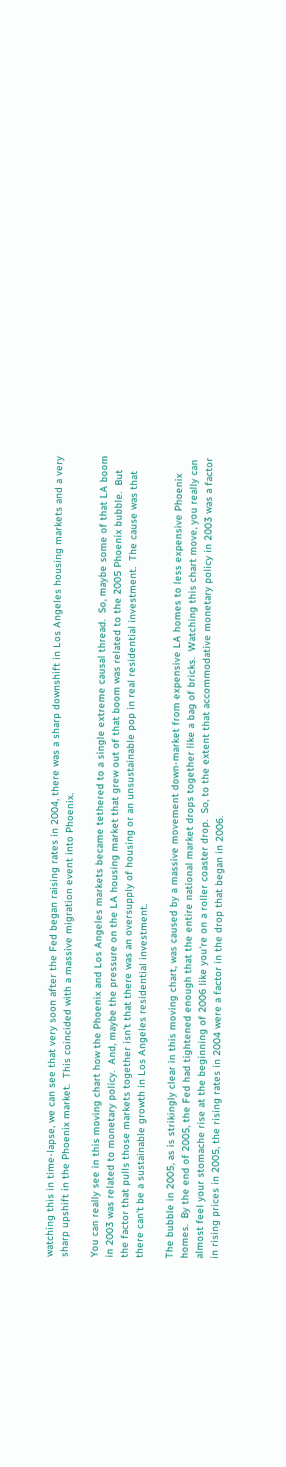watching this in time-lapse, we can see that very soon after the Fed began raising rates in 2004, there was a sharp downshift in Los Angeles housing markets and a very sharp upshift in the Phoenix market.  This coincided with a massive migration event into Phoenix.

You can really see in this moving chart how the Phoenix and Los Angeles markets became tethered to a single extreme causal thread.  So, maybe some of that LA boom in 2003 was related to monetary policy.  And, maybe the pressure on the LA housing market that grew out of that boom was related to the 2005 Phoenix bubble.  But the factor that pulls those markets together isn't that there was an oversupply of housing or an unsustainable pop in real residential investment.  The cause was that there can't be a sustainable growth in Los Angeles residential investment.

The bubble in 2005, as is strikingly clear in this moving chart, was caused by a massive movement down-market from expensive LA homes to less expensive Phoenix homes.  By the end of 2005, the Fed had tightened enough that the entire national market drops together like a bag of bricks.  Watching this chart move, you really can almost feel your stomache rise at the beginning of 2006 like you're on a roller coaster drop.  So, to the extent that accommodative monetary policy in 2003 was a factor in rising prices in 2005, the rising rates in 2004 were a factor in the drop that began in 2006.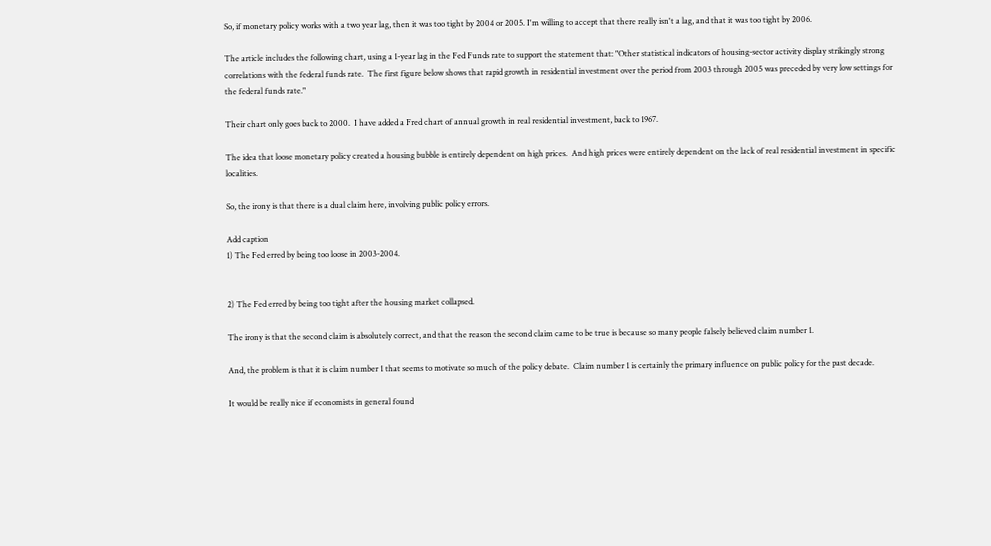So, if monetary policy works with a two year lag, then it was too tight by 2004 or 2005. I'm willing to accept that there really isn't a lag, and that it was too tight by 2006.

The article includes the following chart, using a 1-year lag in the Fed Funds rate to support the statement that: "Other statistical indicators of housing-sector activity display strikingly strong correlations with the federal funds rate.  The first figure below shows that rapid growth in residential investment over the period from 2003 through 2005 was preceded by very low settings for the federal funds rate."

Their chart only goes back to 2000.  I have added a Fred chart of annual growth in real residential investment, back to 1967.

The idea that loose monetary policy created a housing bubble is entirely dependent on high prices.  And high prices were entirely dependent on the lack of real residential investment in specific localities.

So, the irony is that there is a dual claim here, involving public policy errors.

Add caption
1) The Fed erred by being too loose in 2003-2004.


2) The Fed erred by being too tight after the housing market collapsed.

The irony is that the second claim is absolutely correct, and that the reason the second claim came to be true is because so many people falsely believed claim number 1.

And, the problem is that it is claim number 1 that seems to motivate so much of the policy debate.  Claim number 1 is certainly the primary influence on public policy for the past decade.

It would be really nice if economists in general found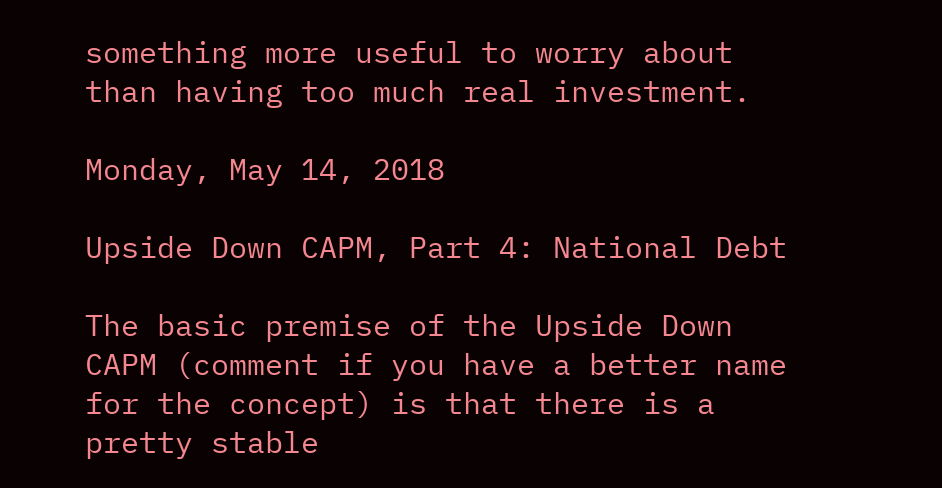something more useful to worry about than having too much real investment.

Monday, May 14, 2018

Upside Down CAPM, Part 4: National Debt

The basic premise of the Upside Down CAPM (comment if you have a better name for the concept) is that there is a pretty stable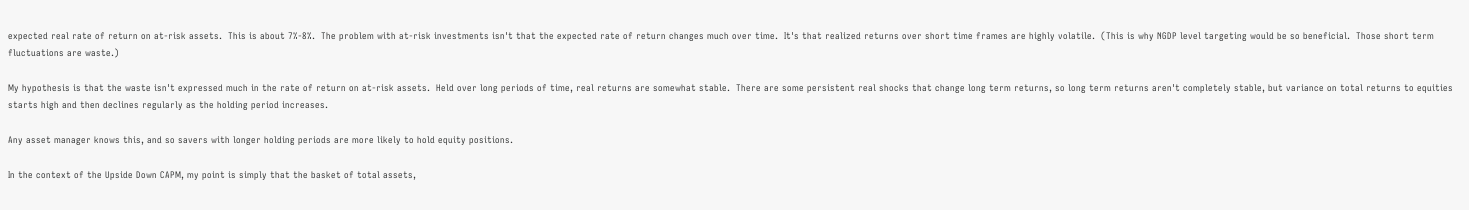expected real rate of return on at-risk assets.  This is about 7%-8%.  The problem with at-risk investments isn't that the expected rate of return changes much over time.  It's that realized returns over short time frames are highly volatile.  (This is why NGDP level targeting would be so beneficial.  Those short term fluctuations are waste.)

My hypothesis is that the waste isn't expressed much in the rate of return on at-risk assets.  Held over long periods of time, real returns are somewhat stable.  There are some persistent real shocks that change long term returns, so long term returns aren't completely stable, but variance on total returns to equities starts high and then declines regularly as the holding period increases.

Any asset manager knows this, and so savers with longer holding periods are more likely to hold equity positions.

In the context of the Upside Down CAPM, my point is simply that the basket of total assets,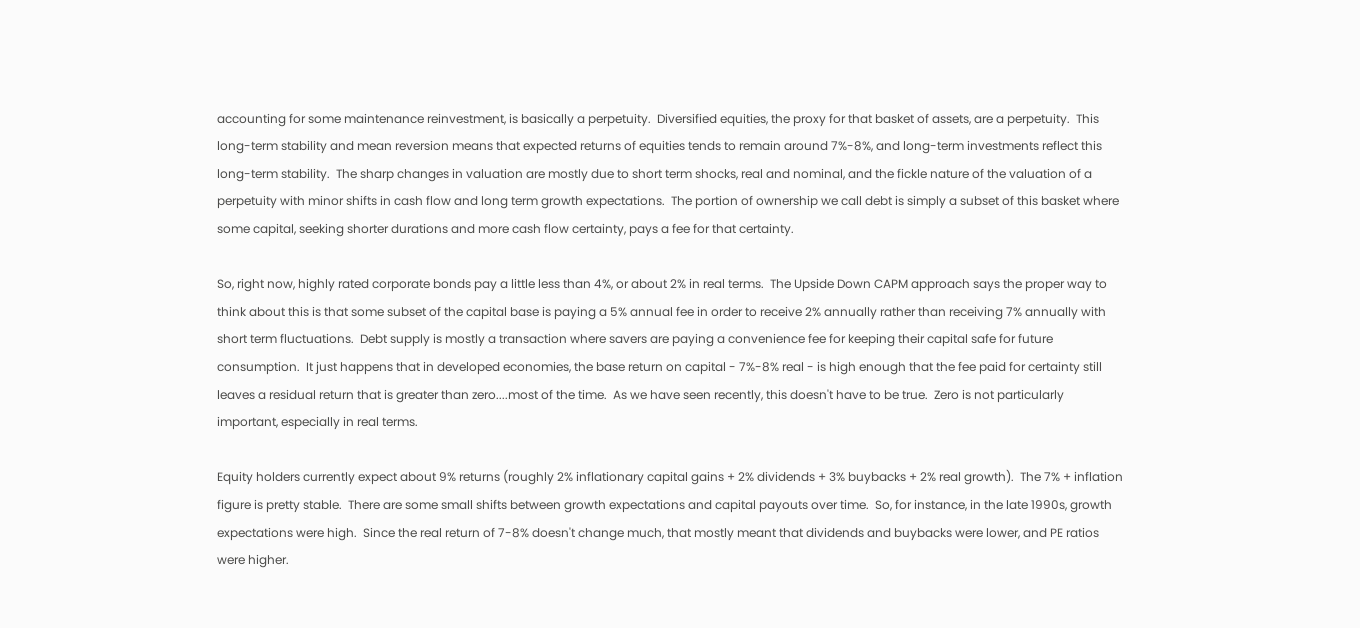accounting for some maintenance reinvestment, is basically a perpetuity.  Diversified equities, the proxy for that basket of assets, are a perpetuity.  This long-term stability and mean reversion means that expected returns of equities tends to remain around 7%-8%, and long-term investments reflect this long-term stability.  The sharp changes in valuation are mostly due to short term shocks, real and nominal, and the fickle nature of the valuation of a perpetuity with minor shifts in cash flow and long term growth expectations.  The portion of ownership we call debt is simply a subset of this basket where some capital, seeking shorter durations and more cash flow certainty, pays a fee for that certainty.

So, right now, highly rated corporate bonds pay a little less than 4%, or about 2% in real terms.  The Upside Down CAPM approach says the proper way to think about this is that some subset of the capital base is paying a 5% annual fee in order to receive 2% annually rather than receiving 7% annually with short term fluctuations.  Debt supply is mostly a transaction where savers are paying a convenience fee for keeping their capital safe for future consumption.  It just happens that in developed economies, the base return on capital - 7%-8% real - is high enough that the fee paid for certainty still leaves a residual return that is greater than zero....most of the time.  As we have seen recently, this doesn't have to be true.  Zero is not particularly important, especially in real terms.

Equity holders currently expect about 9% returns (roughly 2% inflationary capital gains + 2% dividends + 3% buybacks + 2% real growth).  The 7% + inflation figure is pretty stable.  There are some small shifts between growth expectations and capital payouts over time.  So, for instance, in the late 1990s, growth expectations were high.  Since the real return of 7-8% doesn't change much, that mostly meant that dividends and buybacks were lower, and PE ratios were higher.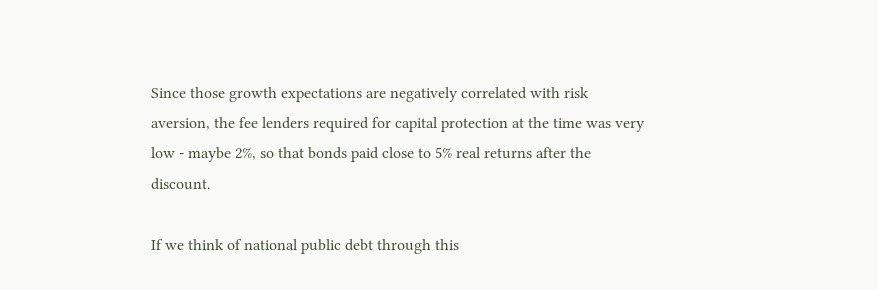Since those growth expectations are negatively correlated with risk aversion, the fee lenders required for capital protection at the time was very low - maybe 2%, so that bonds paid close to 5% real returns after the discount.

If we think of national public debt through this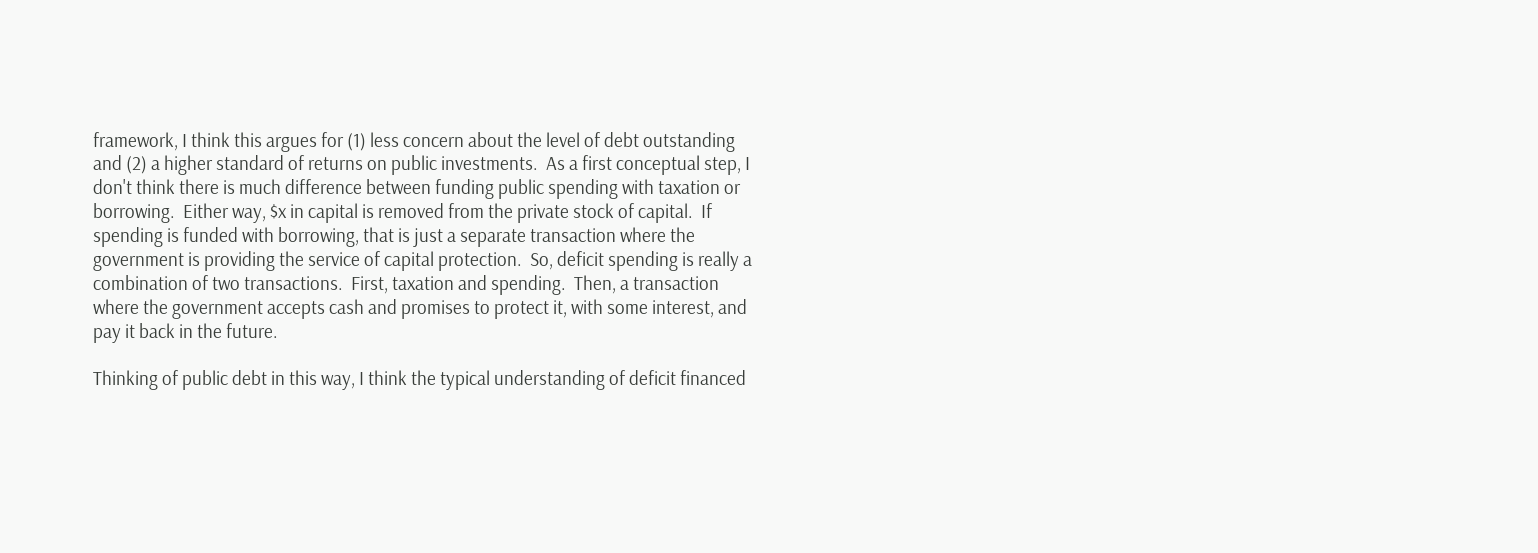framework, I think this argues for (1) less concern about the level of debt outstanding and (2) a higher standard of returns on public investments.  As a first conceptual step, I don't think there is much difference between funding public spending with taxation or borrowing.  Either way, $x in capital is removed from the private stock of capital.  If spending is funded with borrowing, that is just a separate transaction where the government is providing the service of capital protection.  So, deficit spending is really a combination of two transactions.  First, taxation and spending.  Then, a transaction where the government accepts cash and promises to protect it, with some interest, and pay it back in the future.

Thinking of public debt in this way, I think the typical understanding of deficit financed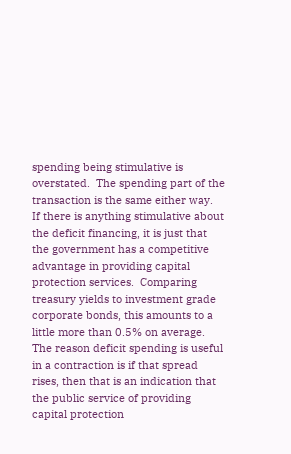spending being stimulative is overstated.  The spending part of the transaction is the same either way.  If there is anything stimulative about the deficit financing, it is just that the government has a competitive advantage in providing capital protection services.  Comparing treasury yields to investment grade corporate bonds, this amounts to a little more than 0.5% on average.  The reason deficit spending is useful in a contraction is if that spread rises, then that is an indication that the public service of providing capital protection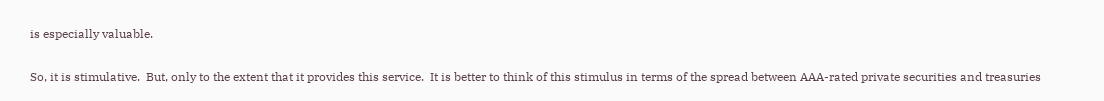is especially valuable.

So, it is stimulative.  But, only to the extent that it provides this service.  It is better to think of this stimulus in terms of the spread between AAA-rated private securities and treasuries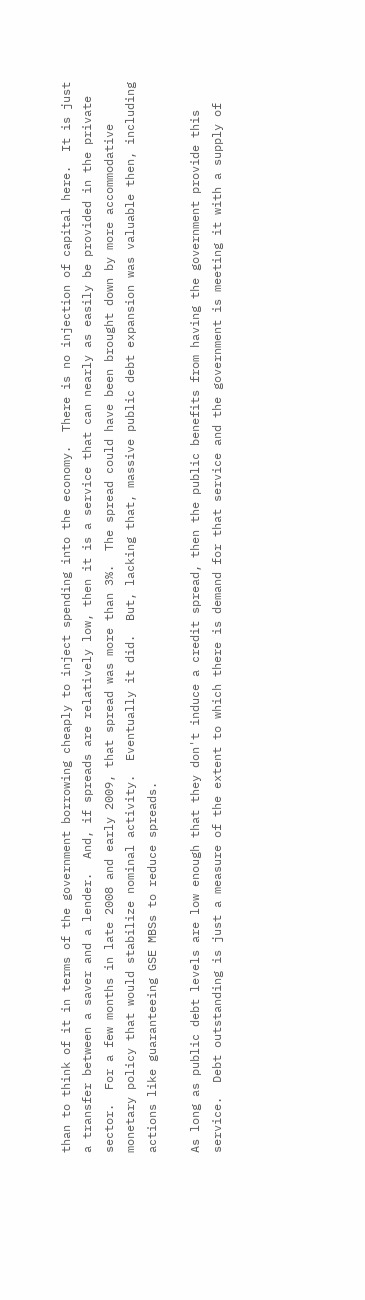than to think of it in terms of the government borrowing cheaply to inject spending into the economy.  There is no injection of capital here.  It is just a transfer between a saver and a lender.  And, if spreads are relatively low, then it is a service that can nearly as easily be provided in the private sector.  For a few months in late 2008 and early 2009, that spread was more than 3%.  The spread could have been brought down by more accommodative monetary policy that would stabilize nominal activity.  Eventually it did.  But, lacking that, massive public debt expansion was valuable then, including actions like guaranteeing GSE MBSs to reduce spreads.

As long as public debt levels are low enough that they don't induce a credit spread, then the public benefits from having the government provide this service.  Debt outstanding is just a measure of the extent to which there is demand for that service and the government is meeting it with a supply of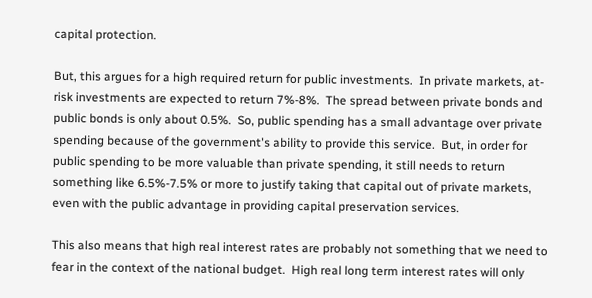capital protection.

But, this argues for a high required return for public investments.  In private markets, at-risk investments are expected to return 7%-8%.  The spread between private bonds and public bonds is only about 0.5%.  So, public spending has a small advantage over private spending because of the government's ability to provide this service.  But, in order for public spending to be more valuable than private spending, it still needs to return something like 6.5%-7.5% or more to justify taking that capital out of private markets, even with the public advantage in providing capital preservation services.

This also means that high real interest rates are probably not something that we need to fear in the context of the national budget.  High real long term interest rates will only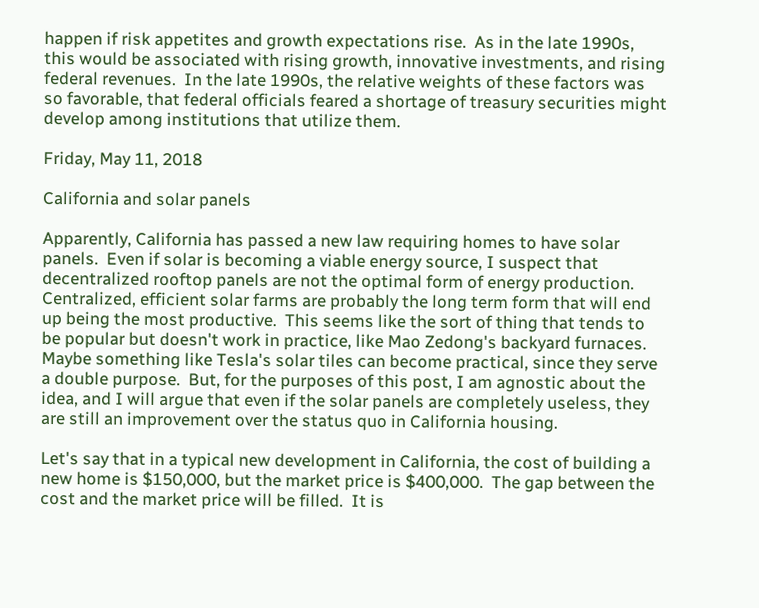happen if risk appetites and growth expectations rise.  As in the late 1990s, this would be associated with rising growth, innovative investments, and rising federal revenues.  In the late 1990s, the relative weights of these factors was so favorable, that federal officials feared a shortage of treasury securities might develop among institutions that utilize them.

Friday, May 11, 2018

California and solar panels

Apparently, California has passed a new law requiring homes to have solar panels.  Even if solar is becoming a viable energy source, I suspect that decentralized rooftop panels are not the optimal form of energy production.  Centralized, efficient solar farms are probably the long term form that will end up being the most productive.  This seems like the sort of thing that tends to be popular but doesn't work in practice, like Mao Zedong's backyard furnaces.  Maybe something like Tesla's solar tiles can become practical, since they serve a double purpose.  But, for the purposes of this post, I am agnostic about the idea, and I will argue that even if the solar panels are completely useless, they are still an improvement over the status quo in California housing.

Let's say that in a typical new development in California, the cost of building a new home is $150,000, but the market price is $400,000.  The gap between the cost and the market price will be filled.  It is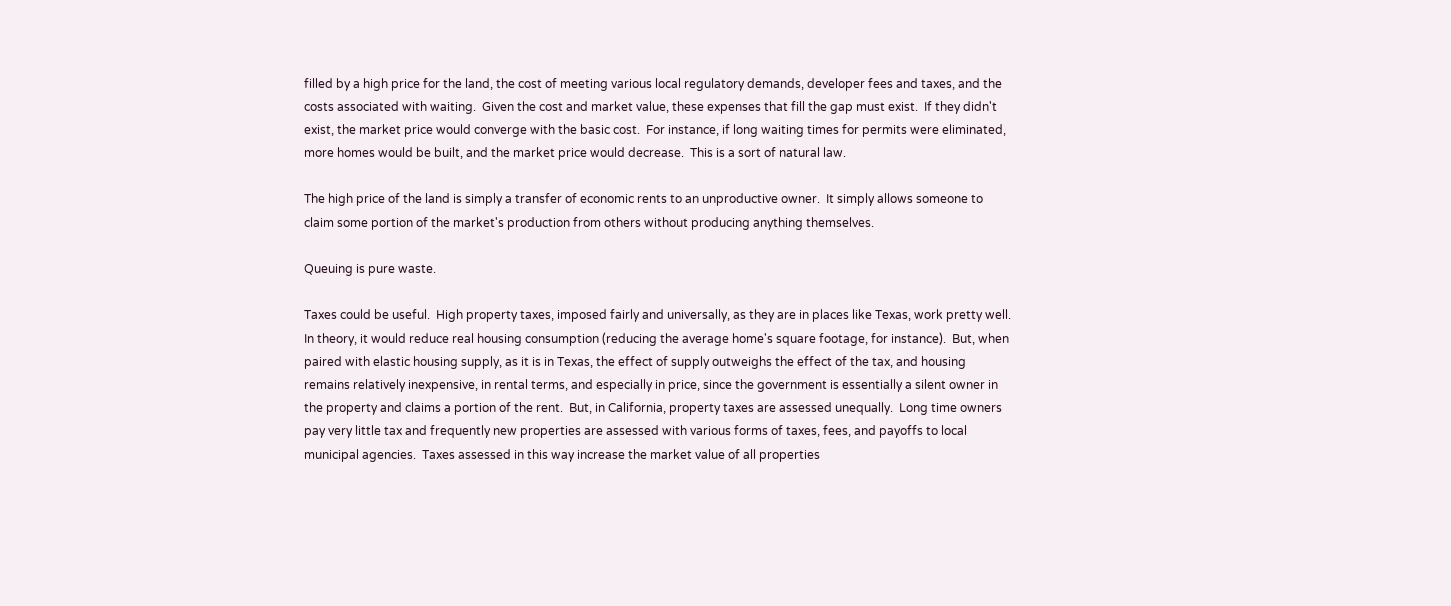filled by a high price for the land, the cost of meeting various local regulatory demands, developer fees and taxes, and the costs associated with waiting.  Given the cost and market value, these expenses that fill the gap must exist.  If they didn't exist, the market price would converge with the basic cost.  For instance, if long waiting times for permits were eliminated, more homes would be built, and the market price would decrease.  This is a sort of natural law.

The high price of the land is simply a transfer of economic rents to an unproductive owner.  It simply allows someone to claim some portion of the market's production from others without producing anything themselves.

Queuing is pure waste.

Taxes could be useful.  High property taxes, imposed fairly and universally, as they are in places like Texas, work pretty well.  In theory, it would reduce real housing consumption (reducing the average home's square footage, for instance).  But, when paired with elastic housing supply, as it is in Texas, the effect of supply outweighs the effect of the tax, and housing remains relatively inexpensive, in rental terms, and especially in price, since the government is essentially a silent owner in the property and claims a portion of the rent.  But, in California, property taxes are assessed unequally.  Long time owners pay very little tax and frequently new properties are assessed with various forms of taxes, fees, and payoffs to local municipal agencies.  Taxes assessed in this way increase the market value of all properties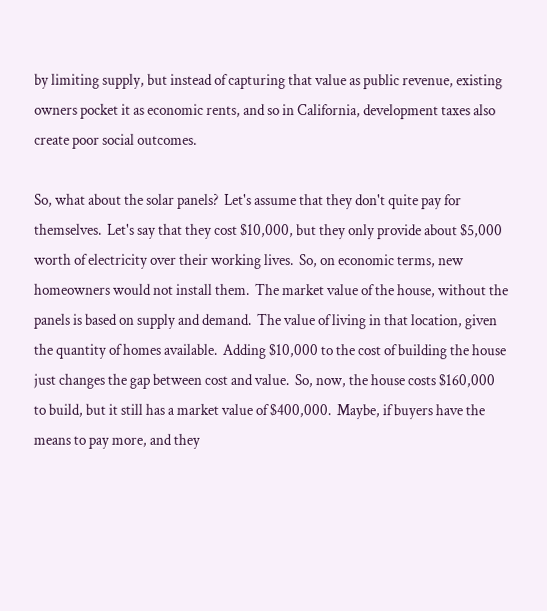by limiting supply, but instead of capturing that value as public revenue, existing owners pocket it as economic rents, and so in California, development taxes also create poor social outcomes.

So, what about the solar panels?  Let's assume that they don't quite pay for themselves.  Let's say that they cost $10,000, but they only provide about $5,000 worth of electricity over their working lives.  So, on economic terms, new homeowners would not install them.  The market value of the house, without the panels is based on supply and demand.  The value of living in that location, given the quantity of homes available.  Adding $10,000 to the cost of building the house just changes the gap between cost and value.  So, now, the house costs $160,000 to build, but it still has a market value of $400,000.  Maybe, if buyers have the means to pay more, and they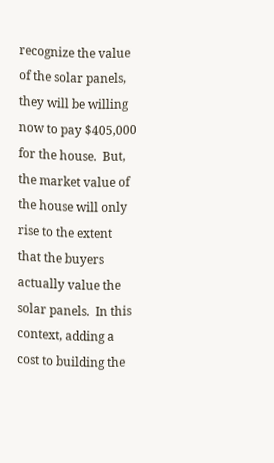recognize the value of the solar panels, they will be willing now to pay $405,000 for the house.  But, the market value of the house will only rise to the extent that the buyers actually value the solar panels.  In this context, adding a cost to building the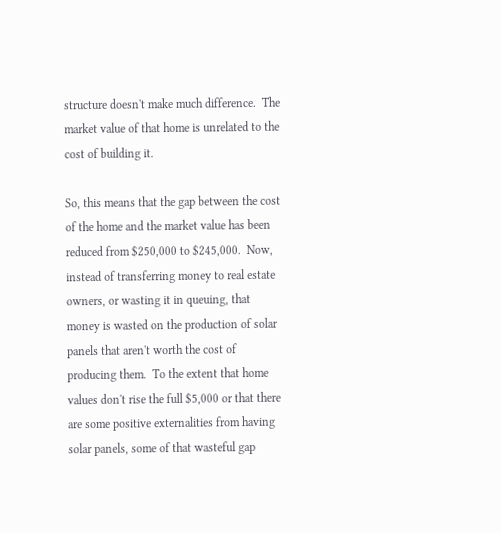structure doesn't make much difference.  The market value of that home is unrelated to the cost of building it.

So, this means that the gap between the cost of the home and the market value has been reduced from $250,000 to $245,000.  Now, instead of transferring money to real estate owners, or wasting it in queuing, that money is wasted on the production of solar panels that aren't worth the cost of producing them.  To the extent that home values don't rise the full $5,000 or that there are some positive externalities from having solar panels, some of that wasteful gap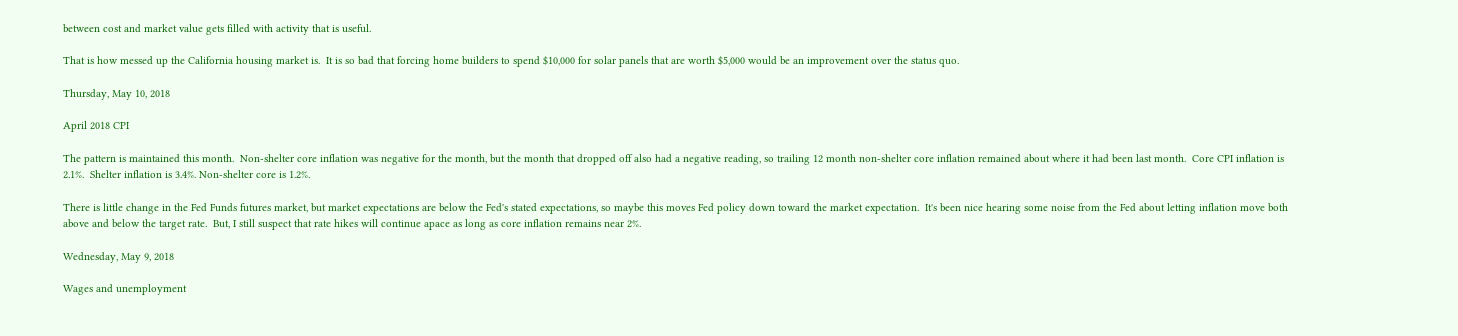between cost and market value gets filled with activity that is useful.

That is how messed up the California housing market is.  It is so bad that forcing home builders to spend $10,000 for solar panels that are worth $5,000 would be an improvement over the status quo.

Thursday, May 10, 2018

April 2018 CPI

The pattern is maintained this month.  Non-shelter core inflation was negative for the month, but the month that dropped off also had a negative reading, so trailing 12 month non-shelter core inflation remained about where it had been last month.  Core CPI inflation is 2.1%.  Shelter inflation is 3.4%. Non-shelter core is 1.2%.

There is little change in the Fed Funds futures market, but market expectations are below the Fed's stated expectations, so maybe this moves Fed policy down toward the market expectation.  It's been nice hearing some noise from the Fed about letting inflation move both above and below the target rate.  But, I still suspect that rate hikes will continue apace as long as core inflation remains near 2%.

Wednesday, May 9, 2018

Wages and unemployment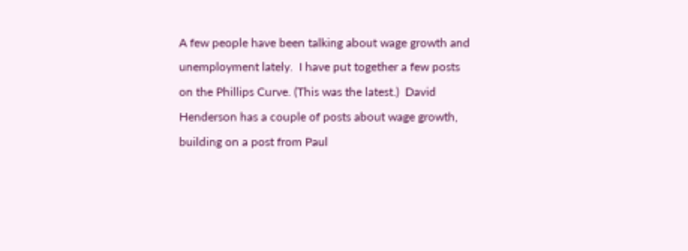A few people have been talking about wage growth and unemployment lately.  I have put together a few posts on the Phillips Curve. (This was the latest.)  David Henderson has a couple of posts about wage growth, building on a post from Paul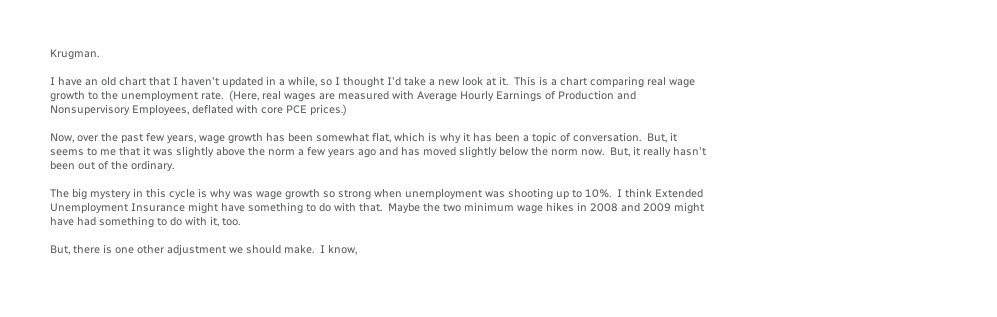Krugman.

I have an old chart that I haven't updated in a while, so I thought I'd take a new look at it.  This is a chart comparing real wage growth to the unemployment rate.  (Here, real wages are measured with Average Hourly Earnings of Production and Nonsupervisory Employees, deflated with core PCE prices.)

Now, over the past few years, wage growth has been somewhat flat, which is why it has been a topic of conversation.  But, it seems to me that it was slightly above the norm a few years ago and has moved slightly below the norm now.  But, it really hasn't been out of the ordinary.

The big mystery in this cycle is why was wage growth so strong when unemployment was shooting up to 10%.  I think Extended Unemployment Insurance might have something to do with that.  Maybe the two minimum wage hikes in 2008 and 2009 might have had something to do with it, too.

But, there is one other adjustment we should make.  I know,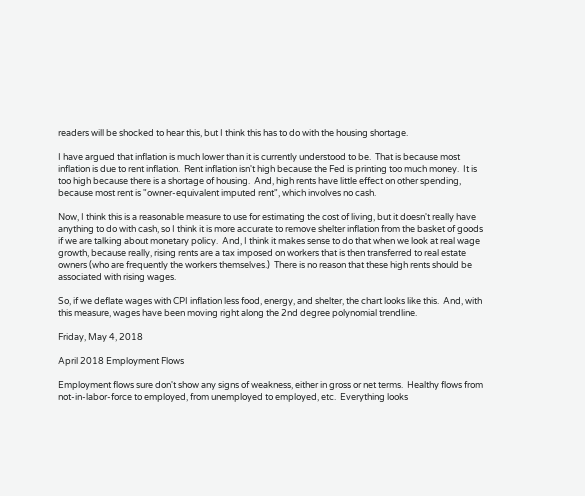readers will be shocked to hear this, but I think this has to do with the housing shortage.

I have argued that inflation is much lower than it is currently understood to be.  That is because most inflation is due to rent inflation.  Rent inflation isn't high because the Fed is printing too much money.  It is too high because there is a shortage of housing.  And, high rents have little effect on other spending, because most rent is "owner-equivalent imputed rent", which involves no cash.

Now, I think this is a reasonable measure to use for estimating the cost of living, but it doesn't really have anything to do with cash, so I think it is more accurate to remove shelter inflation from the basket of goods if we are talking about monetary policy.  And, I think it makes sense to do that when we look at real wage growth, because really, rising rents are a tax imposed on workers that is then transferred to real estate owners (who are frequently the workers themselves.)  There is no reason that these high rents should be associated with rising wages.

So, if we deflate wages with CPI inflation less food, energy, and shelter, the chart looks like this.  And, with this measure, wages have been moving right along the 2nd degree polynomial trendline.

Friday, May 4, 2018

April 2018 Employment Flows

Employment flows sure don't show any signs of weakness, either in gross or net terms.  Healthy flows from not-in-labor-force to employed, from unemployed to employed, etc.  Everything looks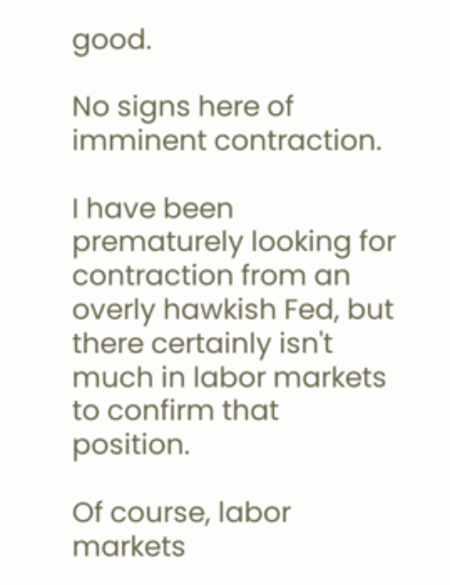good.

No signs here of imminent contraction.

I have been prematurely looking for contraction from an overly hawkish Fed, but there certainly isn't much in labor markets to confirm that position.

Of course, labor markets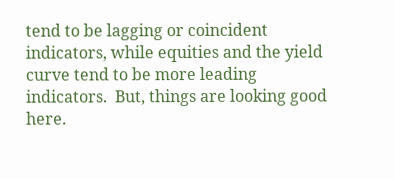tend to be lagging or coincident indicators, while equities and the yield curve tend to be more leading indicators.  But, things are looking good here.